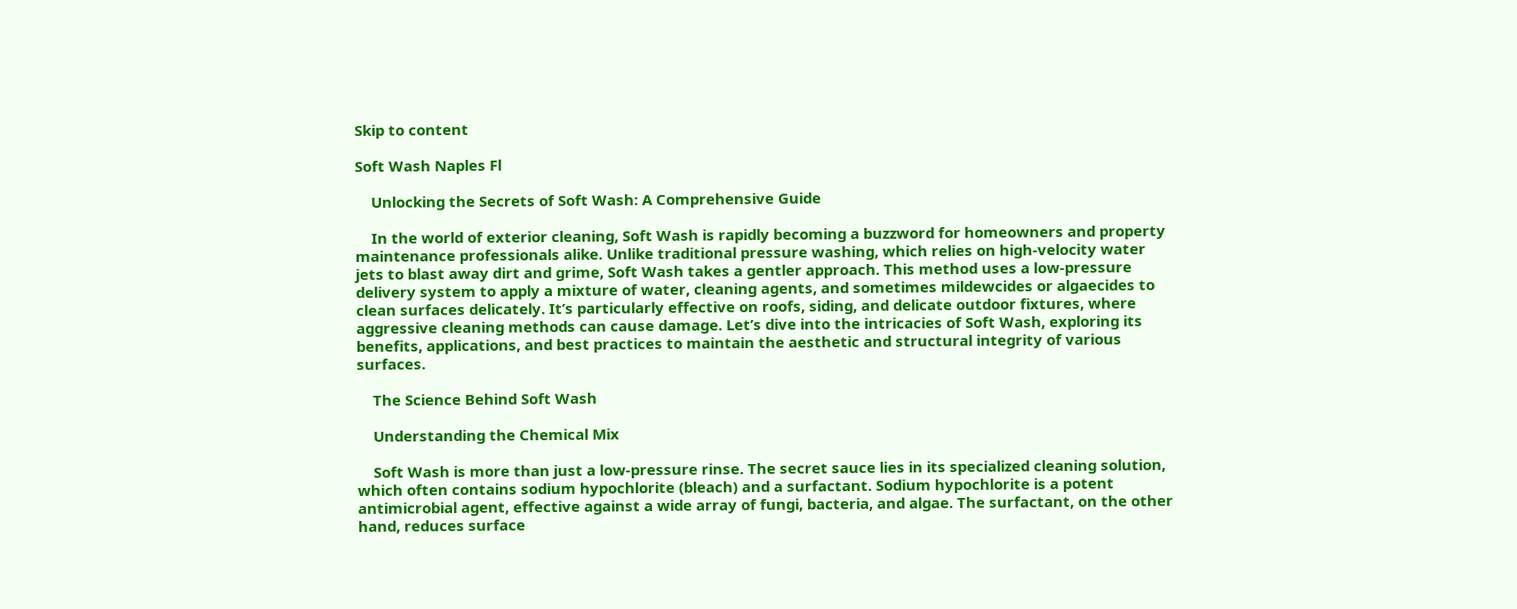Skip to content

Soft Wash Naples Fl

    Unlocking the Secrets of Soft Wash: A Comprehensive Guide

    In the world of exterior cleaning, Soft Wash is rapidly becoming a buzzword for homeowners and property maintenance professionals alike. Unlike traditional pressure washing, which relies on high-velocity water jets to blast away dirt and grime, Soft Wash takes a gentler approach. This method uses a low-pressure delivery system to apply a mixture of water, cleaning agents, and sometimes mildewcides or algaecides to clean surfaces delicately. It’s particularly effective on roofs, siding, and delicate outdoor fixtures, where aggressive cleaning methods can cause damage. Let’s dive into the intricacies of Soft Wash, exploring its benefits, applications, and best practices to maintain the aesthetic and structural integrity of various surfaces.

    The Science Behind Soft Wash

    Understanding the Chemical Mix

    Soft Wash is more than just a low-pressure rinse. The secret sauce lies in its specialized cleaning solution, which often contains sodium hypochlorite (bleach) and a surfactant. Sodium hypochlorite is a potent antimicrobial agent, effective against a wide array of fungi, bacteria, and algae. The surfactant, on the other hand, reduces surface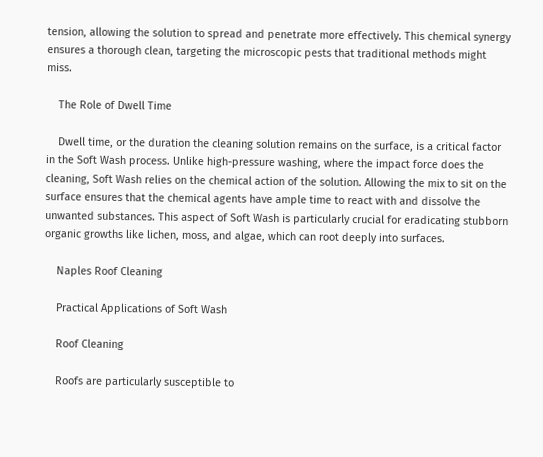tension, allowing the solution to spread and penetrate more effectively. This chemical synergy ensures a thorough clean, targeting the microscopic pests that traditional methods might miss.

    The Role of Dwell Time

    Dwell time, or the duration the cleaning solution remains on the surface, is a critical factor in the Soft Wash process. Unlike high-pressure washing, where the impact force does the cleaning, Soft Wash relies on the chemical action of the solution. Allowing the mix to sit on the surface ensures that the chemical agents have ample time to react with and dissolve the unwanted substances. This aspect of Soft Wash is particularly crucial for eradicating stubborn organic growths like lichen, moss, and algae, which can root deeply into surfaces.

    Naples Roof Cleaning

    Practical Applications of Soft Wash

    Roof Cleaning

    Roofs are particularly susceptible to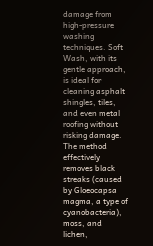damage from high-pressure washing techniques. Soft Wash, with its gentle approach, is ideal for cleaning asphalt shingles, tiles, and even metal roofing without risking damage. The method effectively removes black streaks (caused by Gloeocapsa magma, a type of cyanobacteria), moss, and lichen,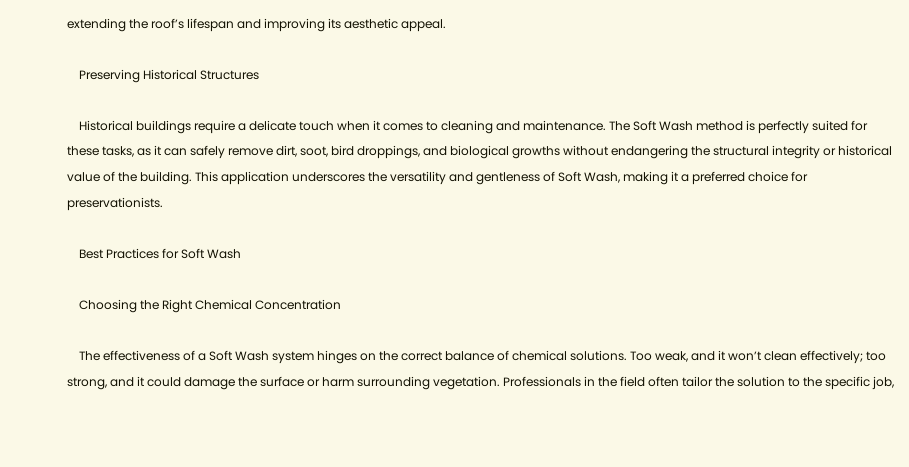extending the roof’s lifespan and improving its aesthetic appeal.

    Preserving Historical Structures

    Historical buildings require a delicate touch when it comes to cleaning and maintenance. The Soft Wash method is perfectly suited for these tasks, as it can safely remove dirt, soot, bird droppings, and biological growths without endangering the structural integrity or historical value of the building. This application underscores the versatility and gentleness of Soft Wash, making it a preferred choice for preservationists.

    Best Practices for Soft Wash

    Choosing the Right Chemical Concentration

    The effectiveness of a Soft Wash system hinges on the correct balance of chemical solutions. Too weak, and it won’t clean effectively; too strong, and it could damage the surface or harm surrounding vegetation. Professionals in the field often tailor the solution to the specific job,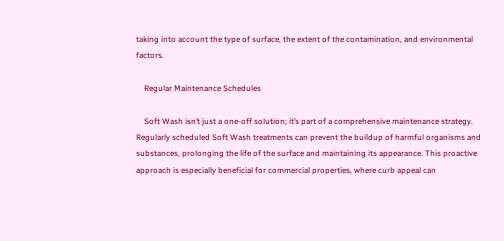taking into account the type of surface, the extent of the contamination, and environmental factors.

    Regular Maintenance Schedules

    Soft Wash isn’t just a one-off solution; it’s part of a comprehensive maintenance strategy. Regularly scheduled Soft Wash treatments can prevent the buildup of harmful organisms and substances, prolonging the life of the surface and maintaining its appearance. This proactive approach is especially beneficial for commercial properties, where curb appeal can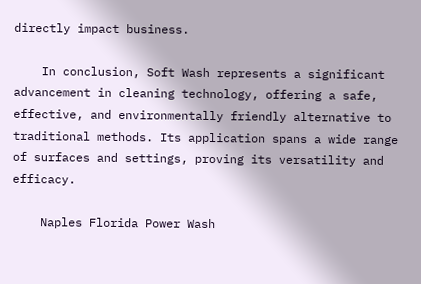directly impact business.

    In conclusion, Soft Wash represents a significant advancement in cleaning technology, offering a safe, effective, and environmentally friendly alternative to traditional methods. Its application spans a wide range of surfaces and settings, proving its versatility and efficacy.

    Naples Florida Power Wash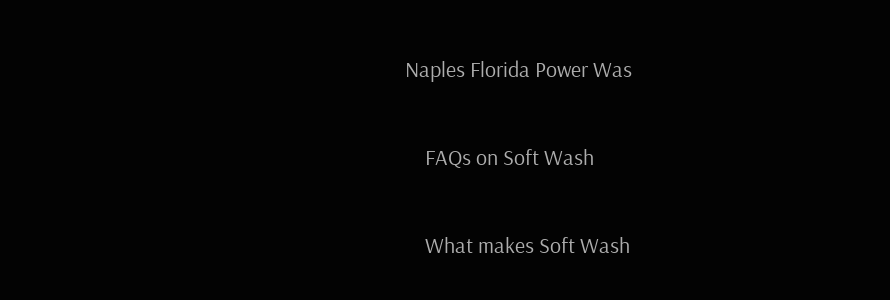Naples Florida Power Was

    FAQs on Soft Wash

    What makes Soft Wash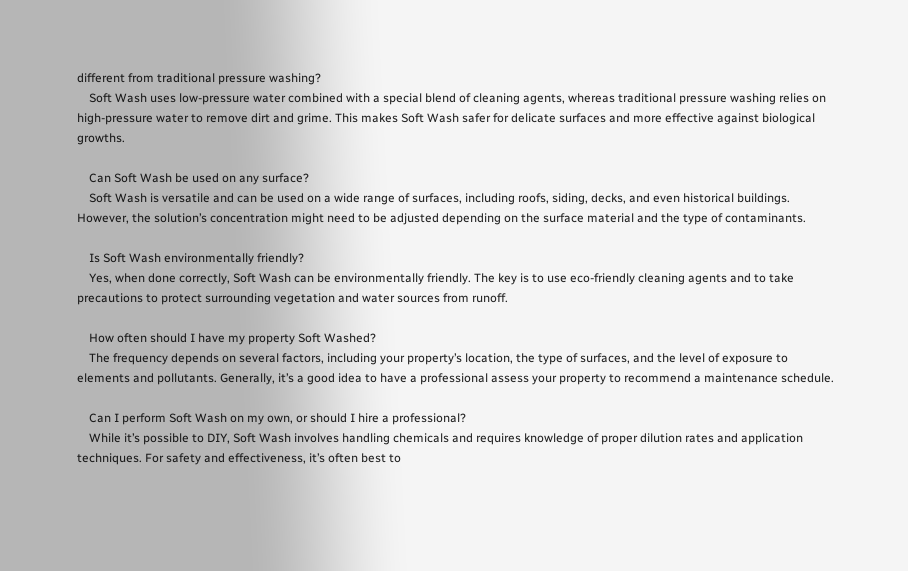different from traditional pressure washing?
    Soft Wash uses low-pressure water combined with a special blend of cleaning agents, whereas traditional pressure washing relies on high-pressure water to remove dirt and grime. This makes Soft Wash safer for delicate surfaces and more effective against biological growths.

    Can Soft Wash be used on any surface?
    Soft Wash is versatile and can be used on a wide range of surfaces, including roofs, siding, decks, and even historical buildings. However, the solution’s concentration might need to be adjusted depending on the surface material and the type of contaminants.

    Is Soft Wash environmentally friendly?
    Yes, when done correctly, Soft Wash can be environmentally friendly. The key is to use eco-friendly cleaning agents and to take precautions to protect surrounding vegetation and water sources from runoff.

    How often should I have my property Soft Washed?
    The frequency depends on several factors, including your property’s location, the type of surfaces, and the level of exposure to elements and pollutants. Generally, it’s a good idea to have a professional assess your property to recommend a maintenance schedule.

    Can I perform Soft Wash on my own, or should I hire a professional?
    While it’s possible to DIY, Soft Wash involves handling chemicals and requires knowledge of proper dilution rates and application techniques. For safety and effectiveness, it’s often best to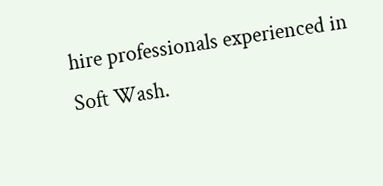hire professionals experienced in Soft Wash.